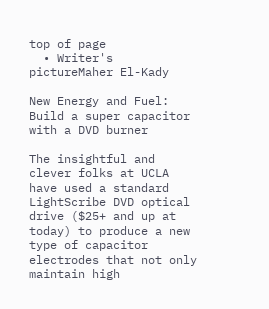top of page
  • Writer's pictureMaher El-Kady

New Energy and Fuel: Build a super capacitor with a DVD burner

The insightful and clever folks at UCLA have used a standard LightScribe DVD optical drive ($25+ and up at today) to produce a new type of capacitor electrodes that not only maintain high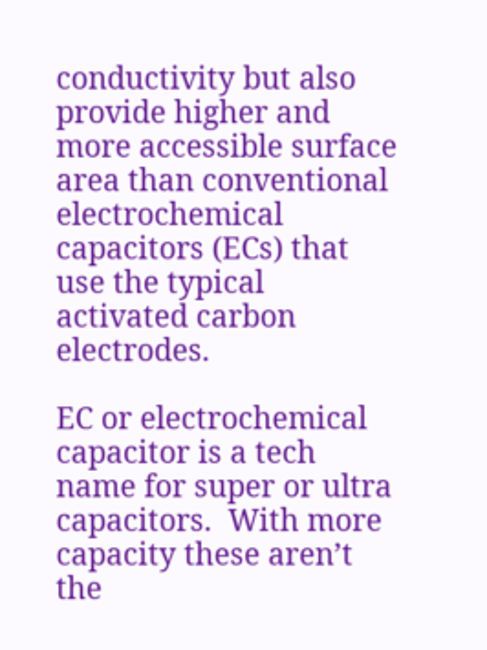conductivity but also provide higher and more accessible surface area than conventional electrochemical capacitors (ECs) that use the typical activated carbon electrodes.

EC or electrochemical capacitor is a tech name for super or ultra capacitors.  With more capacity these aren’t the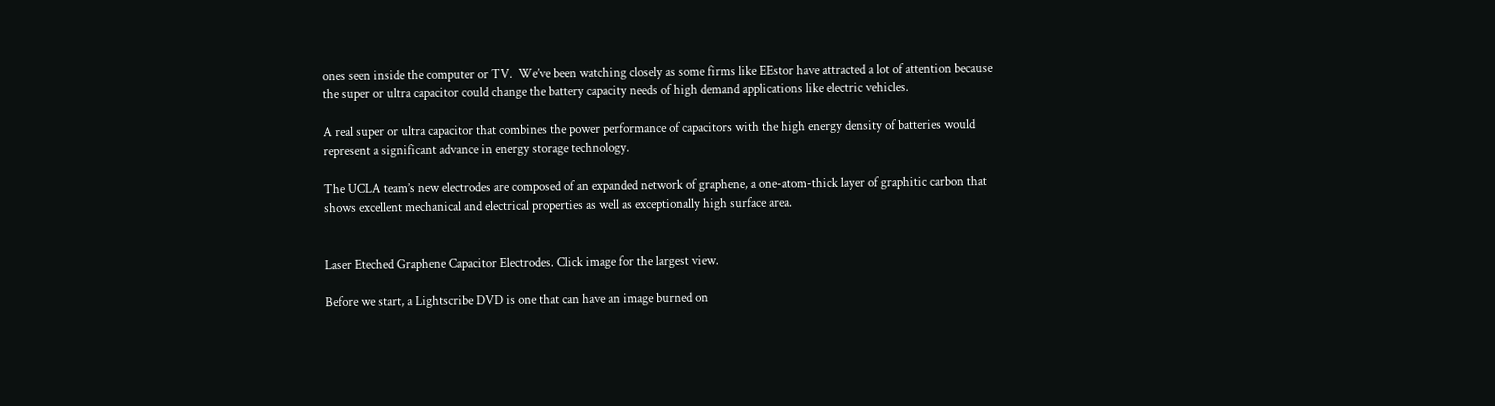ones seen inside the computer or TV.  We’ve been watching closely as some firms like EEstor have attracted a lot of attention because the super or ultra capacitor could change the battery capacity needs of high demand applications like electric vehicles.

A real super or ultra capacitor that combines the power performance of capacitors with the high energy density of batteries would represent a significant advance in energy storage technology.

The UCLA team’s new electrodes are composed of an expanded network of graphene, a one-atom-thick layer of graphitic carbon that shows excellent mechanical and electrical properties as well as exceptionally high surface area.


Laser Eteched Graphene Capacitor Electrodes. Click image for the largest view.

Before we start, a Lightscribe DVD is one that can have an image burned on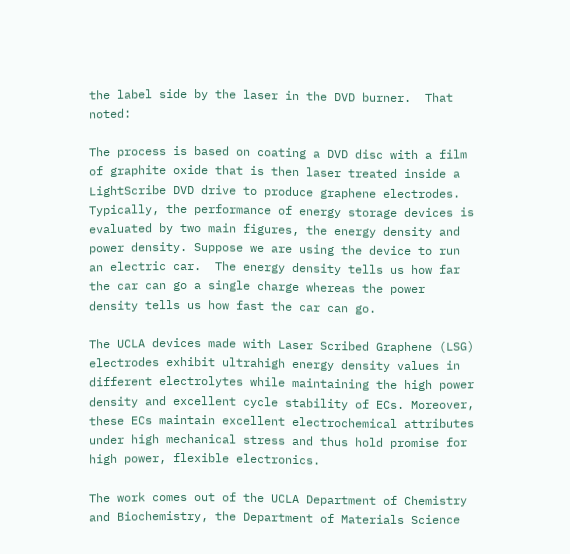the label side by the laser in the DVD burner.  That noted:

The process is based on coating a DVD disc with a film of graphite oxide that is then laser treated inside a LightScribe DVD drive to produce graphene electrodes. Typically, the performance of energy storage devices is evaluated by two main figures, the energy density and power density. Suppose we are using the device to run an electric car.  The energy density tells us how far the car can go a single charge whereas the power density tells us how fast the car can go.

The UCLA devices made with Laser Scribed Graphene (LSG) electrodes exhibit ultrahigh energy density values in different electrolytes while maintaining the high power density and excellent cycle stability of ECs. Moreover, these ECs maintain excellent electrochemical attributes under high mechanical stress and thus hold promise for high power, flexible electronics.

The work comes out of the UCLA Department of Chemistry and Biochemistry, the Department of Materials Science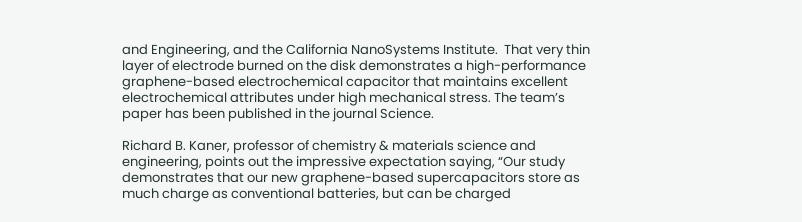and Engineering, and the California NanoSystems Institute.  That very thin layer of electrode burned on the disk demonstrates a high-performance graphene-based electrochemical capacitor that maintains excellent electrochemical attributes under high mechanical stress. The team’s paper has been published in the journal Science.

Richard B. Kaner, professor of chemistry & materials science and engineering, points out the impressive expectation saying, “Our study demonstrates that our new graphene-based supercapacitors store as much charge as conventional batteries, but can be charged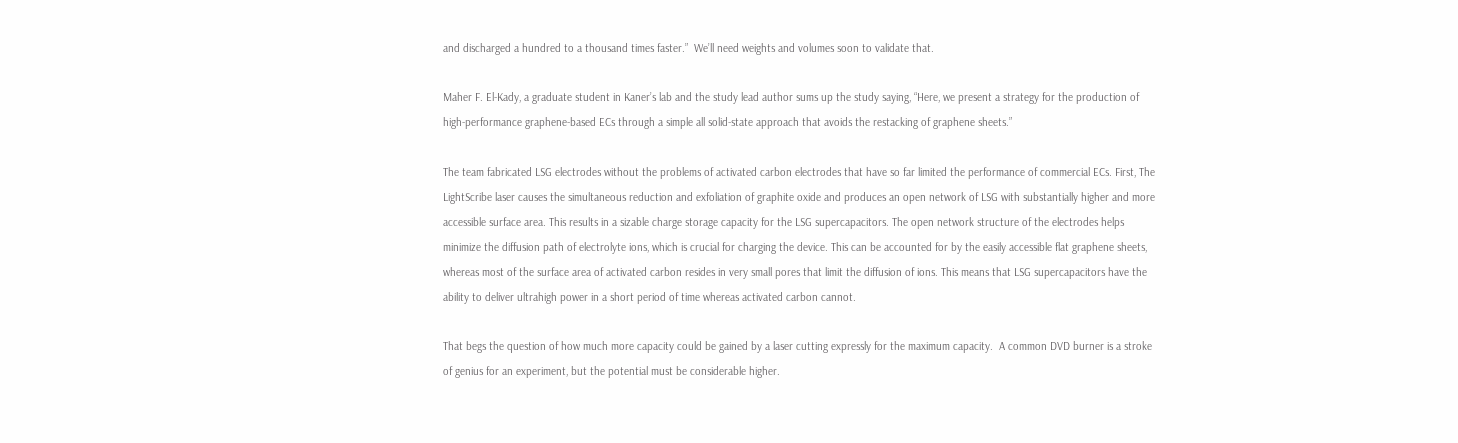and discharged a hundred to a thousand times faster.”  We’ll need weights and volumes soon to validate that.

Maher F. El-Kady, a graduate student in Kaner’s lab and the study lead author sums up the study saying, “Here, we present a strategy for the production of high-performance graphene-based ECs through a simple all solid-state approach that avoids the restacking of graphene sheets.”

The team fabricated LSG electrodes without the problems of activated carbon electrodes that have so far limited the performance of commercial ECs. First, The LightScribe laser causes the simultaneous reduction and exfoliation of graphite oxide and produces an open network of LSG with substantially higher and more accessible surface area. This results in a sizable charge storage capacity for the LSG supercapacitors. The open network structure of the electrodes helps minimize the diffusion path of electrolyte ions, which is crucial for charging the device. This can be accounted for by the easily accessible flat graphene sheets, whereas most of the surface area of activated carbon resides in very small pores that limit the diffusion of ions. This means that LSG supercapacitors have the ability to deliver ultrahigh power in a short period of time whereas activated carbon cannot.

That begs the question of how much more capacity could be gained by a laser cutting expressly for the maximum capacity.  A common DVD burner is a stroke of genius for an experiment, but the potential must be considerable higher.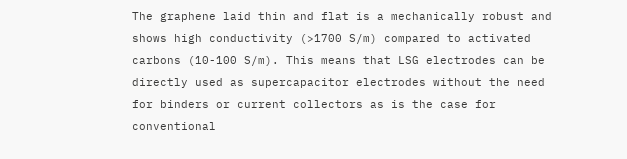The graphene laid thin and flat is a mechanically robust and shows high conductivity (>1700 S/m) compared to activated carbons (10-100 S/m). This means that LSG electrodes can be directly used as supercapacitor electrodes without the need for binders or current collectors as is the case for conventional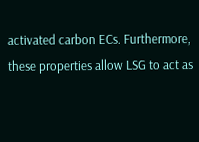activated carbon ECs. Furthermore, these properties allow LSG to act as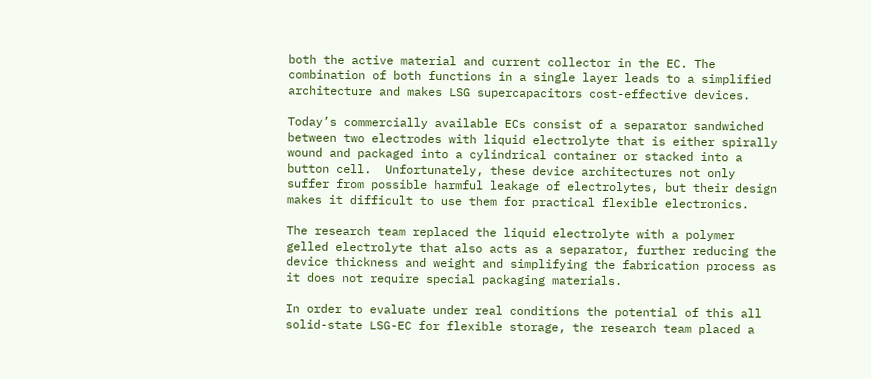both the active material and current collector in the EC. The combination of both functions in a single layer leads to a simplified architecture and makes LSG supercapacitors cost-effective devices.

Today’s commercially available ECs consist of a separator sandwiched between two electrodes with liquid electrolyte that is either spirally wound and packaged into a cylindrical container or stacked into a button cell.  Unfortunately, these device architectures not only suffer from possible harmful leakage of electrolytes, but their design makes it difficult to use them for practical flexible electronics.

The research team replaced the liquid electrolyte with a polymer gelled electrolyte that also acts as a separator, further reducing the device thickness and weight and simplifying the fabrication process as it does not require special packaging materials.

In order to evaluate under real conditions the potential of this all solid-state LSG-EC for flexible storage, the research team placed a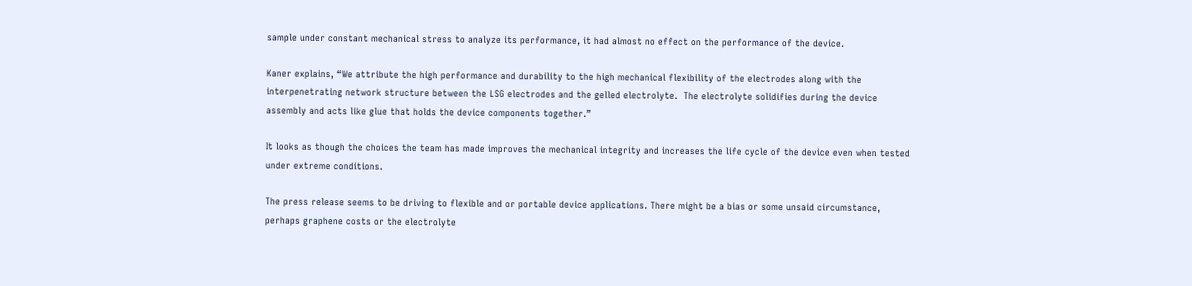sample under constant mechanical stress to analyze its performance, it had almost no effect on the performance of the device.

Kaner explains, “We attribute the high performance and durability to the high mechanical flexibility of the electrodes along with the interpenetrating network structure between the LSG electrodes and the gelled electrolyte.  The electrolyte solidifies during the device assembly and acts like glue that holds the device components together.”

It looks as though the choices the team has made improves the mechanical integrity and increases the life cycle of the device even when tested under extreme conditions.

The press release seems to be driving to flexible and or portable device applications. There might be a bias or some unsaid circumstance, perhaps graphene costs or the electrolyte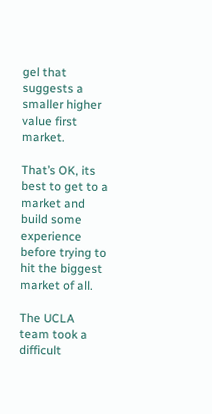gel that suggests a smaller higher value first market.

That’s OK, its best to get to a market and build some experience before trying to hit the biggest market of all.

The UCLA team took a difficult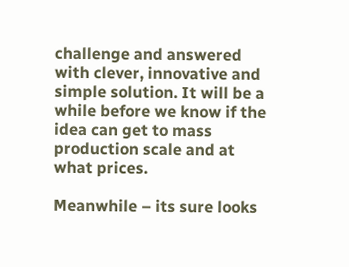challenge and answered with clever, innovative and simple solution. It will be a while before we know if the idea can get to mass production scale and at what prices.

Meanwhile – its sure looks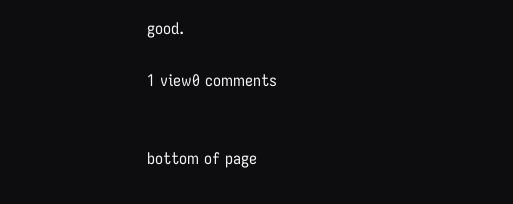good.

1 view0 comments


bottom of page